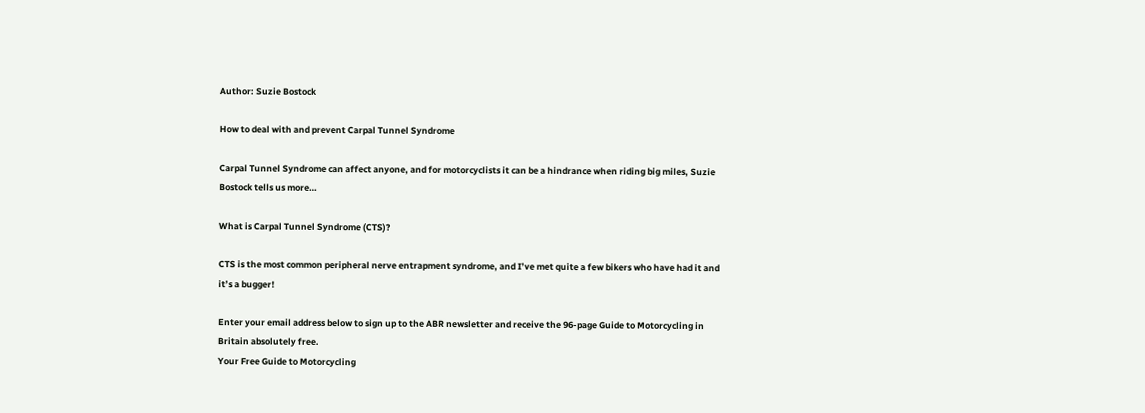Author: Suzie Bostock

How to deal with and prevent Carpal Tunnel Syndrome

Carpal Tunnel Syndrome can affect anyone, and for motorcyclists it can be a hindrance when riding big miles, Suzie Bostock tells us more…

What is Carpal Tunnel Syndrome (CTS)?

CTS is the most common peripheral nerve entrapment syndrome, and I’ve met quite a few bikers who have had it and it’s a bugger!

Enter your email address below to sign up to the ABR newsletter and receive the 96-page Guide to Motorcycling in Britain absolutely free.
Your Free Guide to Motorcycling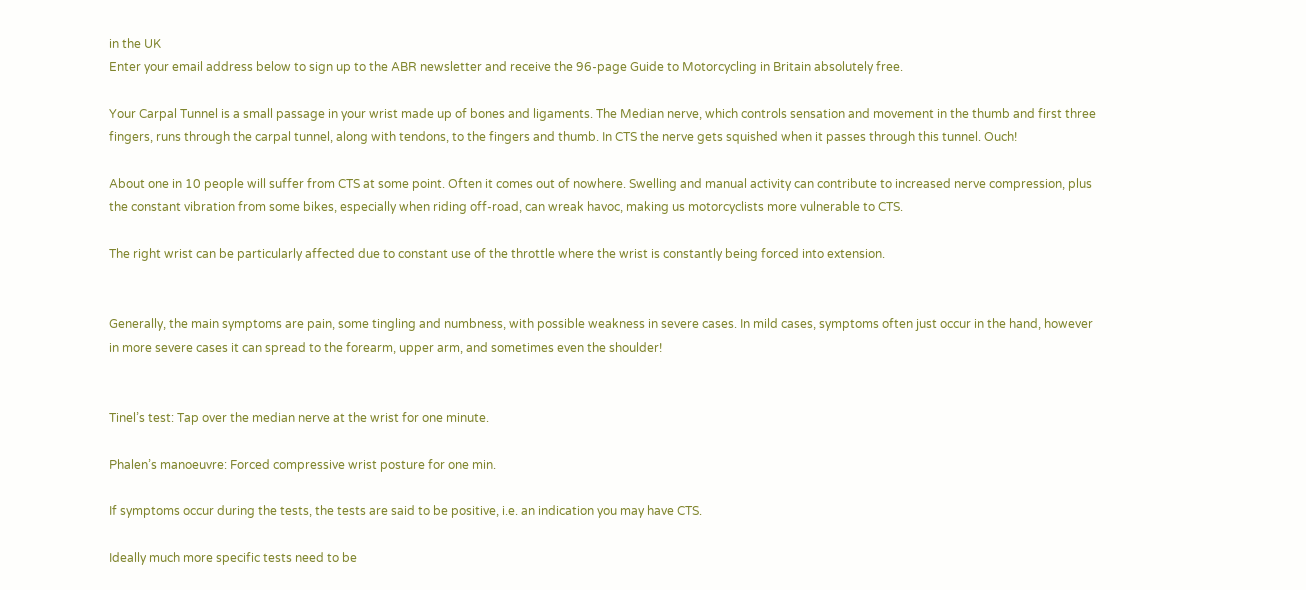in the UK
Enter your email address below to sign up to the ABR newsletter and receive the 96-page Guide to Motorcycling in Britain absolutely free.

Your Carpal Tunnel is a small passage in your wrist made up of bones and ligaments. The Median nerve, which controls sensation and movement in the thumb and first three fingers, runs through the carpal tunnel, along with tendons, to the fingers and thumb. In CTS the nerve gets squished when it passes through this tunnel. Ouch!

About one in 10 people will suffer from CTS at some point. Often it comes out of nowhere. Swelling and manual activity can contribute to increased nerve compression, plus the constant vibration from some bikes, especially when riding off-road, can wreak havoc, making us motorcyclists more vulnerable to CTS.

The right wrist can be particularly affected due to constant use of the throttle where the wrist is constantly being forced into extension.


Generally, the main symptoms are pain, some tingling and numbness, with possible weakness in severe cases. In mild cases, symptoms often just occur in the hand, however in more severe cases it can spread to the forearm, upper arm, and sometimes even the shoulder!


Tinel’s test: Tap over the median nerve at the wrist for one minute.

Phalen’s manoeuvre: Forced compressive wrist posture for one min.

If symptoms occur during the tests, the tests are said to be positive, i.e. an indication you may have CTS.

Ideally much more specific tests need to be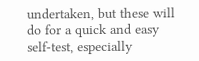undertaken, but these will do for a quick and easy self-test, especially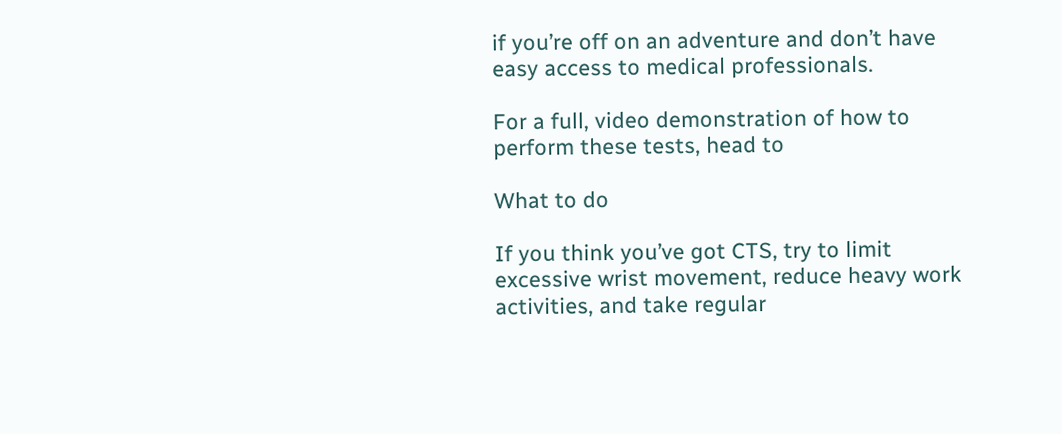if you’re off on an adventure and don’t have easy access to medical professionals.

For a full, video demonstration of how to perform these tests, head to

What to do

If you think you’ve got CTS, try to limit excessive wrist movement, reduce heavy work activities, and take regular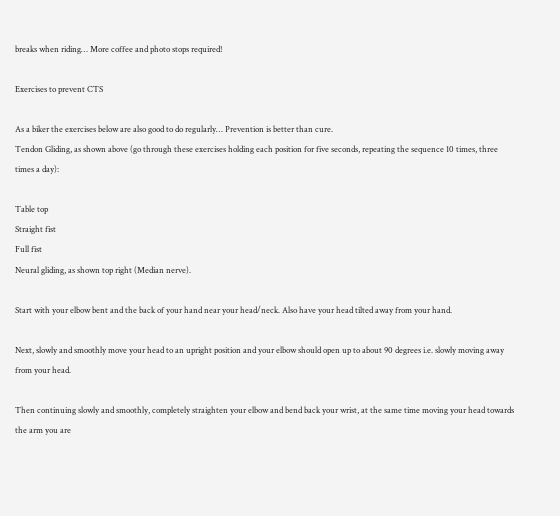breaks when riding… More coffee and photo stops required!

Exercises to prevent CTS

As a biker the exercises below are also good to do regularly… Prevention is better than cure.
Tendon Gliding, as shown above (go through these exercises holding each position for five seconds, repeating the sequence 10 times, three times a day):

Table top
Straight fist
Full fist
Neural gliding, as shown top right (Median nerve).

Start with your elbow bent and the back of your hand near your head/neck. Also have your head tilted away from your hand.

Next, slowly and smoothly move your head to an upright position and your elbow should open up to about 90 degrees i.e. slowly moving away from your head.

Then continuing slowly and smoothly, completely straighten your elbow and bend back your wrist, at the same time moving your head towards the arm you are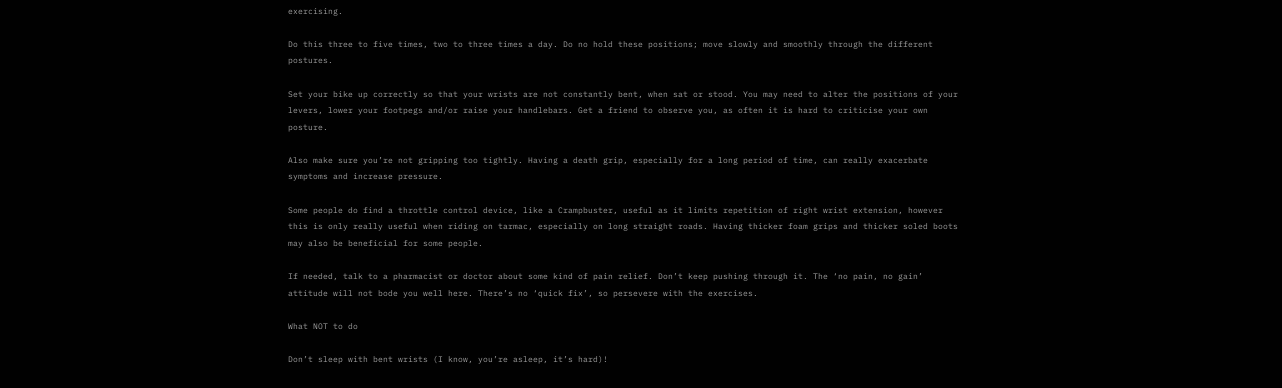exercising.

Do this three to five times, two to three times a day. Do no hold these positions; move slowly and smoothly through the different postures.

Set your bike up correctly so that your wrists are not constantly bent, when sat or stood. You may need to alter the positions of your levers, lower your footpegs and/or raise your handlebars. Get a friend to observe you, as often it is hard to criticise your own posture.

Also make sure you’re not gripping too tightly. Having a death grip, especially for a long period of time, can really exacerbate symptoms and increase pressure.

Some people do find a throttle control device, like a Crampbuster, useful as it limits repetition of right wrist extension, however this is only really useful when riding on tarmac, especially on long straight roads. Having thicker foam grips and thicker soled boots may also be beneficial for some people.

If needed, talk to a pharmacist or doctor about some kind of pain relief. Don’t keep pushing through it. The ‘no pain, no gain’ attitude will not bode you well here. There’s no ‘quick fix’, so persevere with the exercises.

What NOT to do

Don’t sleep with bent wrists (I know, you’re asleep, it’s hard)!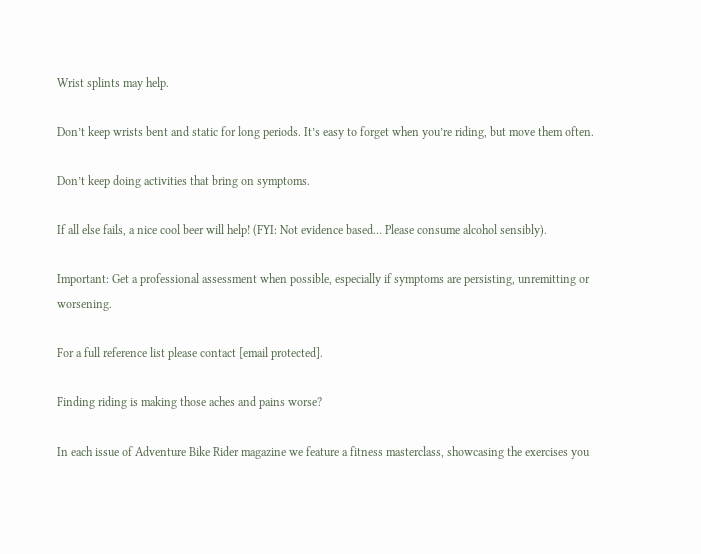Wrist splints may help.

Don’t keep wrists bent and static for long periods. It’s easy to forget when you’re riding, but move them often.

Don’t keep doing activities that bring on symptoms.

If all else fails, a nice cool beer will help! (FYI: Not evidence based… Please consume alcohol sensibly).

Important: Get a professional assessment when possible, especially if symptoms are persisting, unremitting or worsening.

For a full reference list please contact [email protected].

Finding riding is making those aches and pains worse?

In each issue of Adventure Bike Rider magazine we feature a fitness masterclass, showcasing the exercises you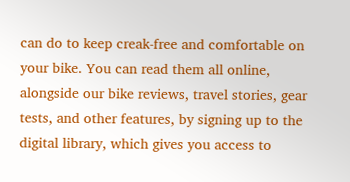can do to keep creak-free and comfortable on your bike. You can read them all online, alongside our bike reviews, travel stories, gear tests, and other features, by signing up to the digital library, which gives you access to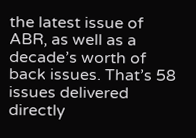the latest issue of ABR, as well as a decade’s worth of back issues. That’s 58 issues delivered directly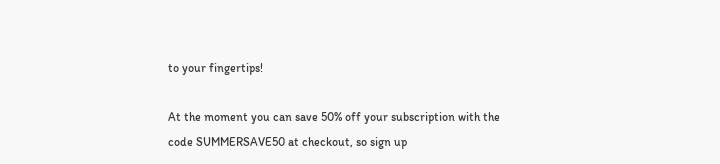to your fingertips!

At the moment you can save 50% off your subscription with the code SUMMERSAVE50 at checkout, so sign up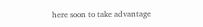here soon to take advantage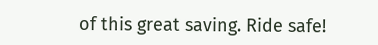of this great saving. Ride safe!